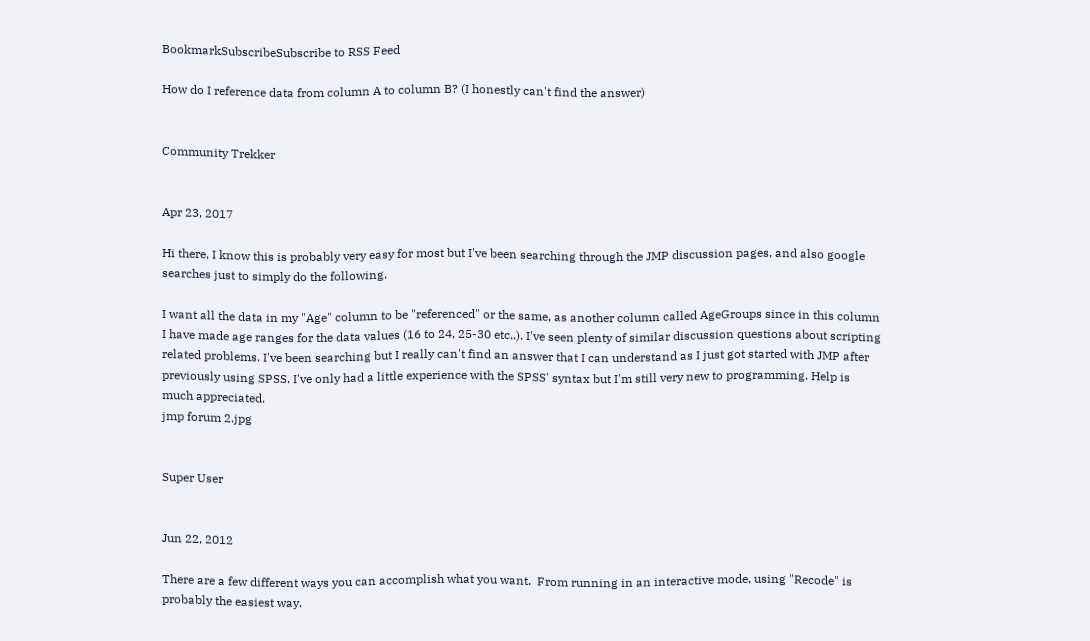BookmarkSubscribeSubscribe to RSS Feed

How do I reference data from column A to column B? (I honestly can't find the answer)


Community Trekker


Apr 23, 2017

Hi there, I know this is probably very easy for most but I've been searching through the JMP discussion pages, and also google searches just to simply do the following.

I want all the data in my "Age" column to be "referenced" or the same, as another column called AgeGroups since in this column I have made age ranges for the data values (16 to 24, 25-30 etc..). I've seen plenty of similar discussion questions about scripting related problems. I've been searching but I really can't find an answer that I can understand as I just got started with JMP after previously using SPSS. I've only had a little experience with the SPSS' syntax but I'm still very new to programming. Help is much appreciated.
jmp forum 2.jpg


Super User


Jun 22, 2012

There are a few different ways you can accomplish what you want.  From running in an interactive mode, using "Recode" is probably the easiest way.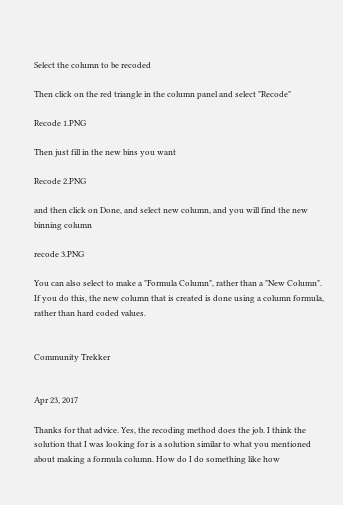Select the column to be recoded

Then click on the red triangle in the column panel and select "Recode"

Recode 1.PNG

Then just fill in the new bins you want

Recode 2.PNG

and then click on Done, and select new column, and you will find the new binning column

recode 3.PNG

You can also select to make a "Formula Column", rather than a "New Column".  If you do this, the new column that is created is done using a column formula, rather than hard coded values.


Community Trekker


Apr 23, 2017

Thanks for that advice. Yes, the recoding method does the job. I think the solution that I was looking for is a solution similar to what you mentioned about making a formula column. How do I do something like how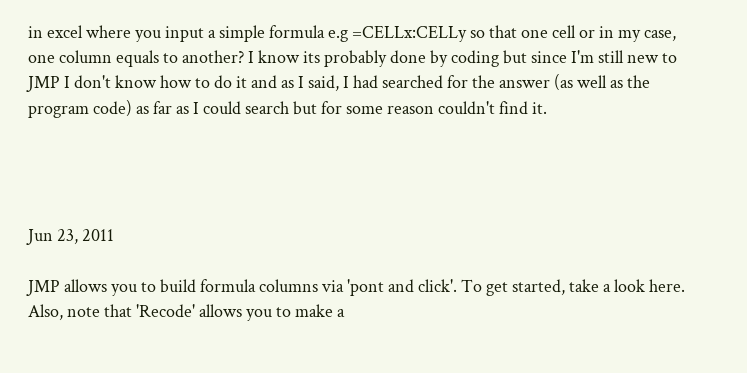in excel where you input a simple formula e.g =CELLx:CELLy so that one cell or in my case, one column equals to another? I know its probably done by coding but since I'm still new to JMP I don't know how to do it and as I said, I had searched for the answer (as well as the program code) as far as I could search but for some reason couldn't find it.




Jun 23, 2011

JMP allows you to build formula columns via 'pont and click'. To get started, take a look here. Also, note that 'Recode' allows you to make a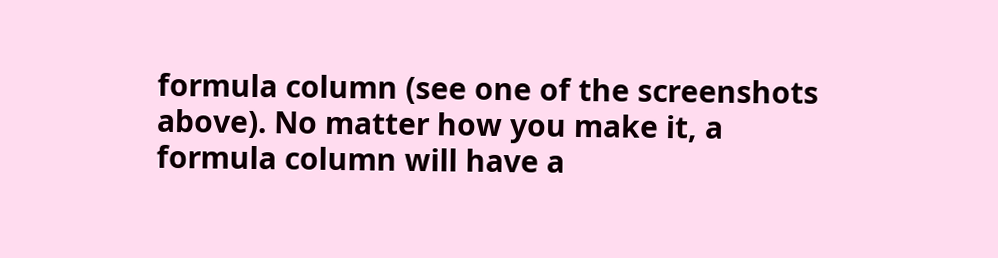formula column (see one of the screenshots above). No matter how you make it, a formula column will have a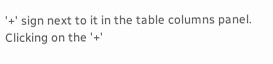'+' sign next to it in the table columns panel. Clicking on the '+'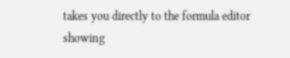takes you directly to the formula editor showing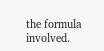the formula involved.